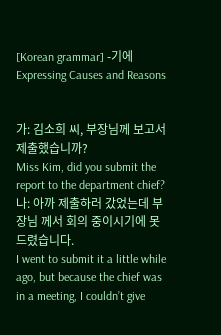[Korean grammar] -기에 Expressing Causes and Reasons


가: 김소희 씨, 부장님께 보고서 제출했습니까?
Miss Kim, did you submit the report to the department chief?
나: 아까 제출하러 갔었는데 부장님 께서 회의 중이시기에 못 드렸습니다.
I went to submit it a little while ago, but because the chief was in a meeting, I couldn’t give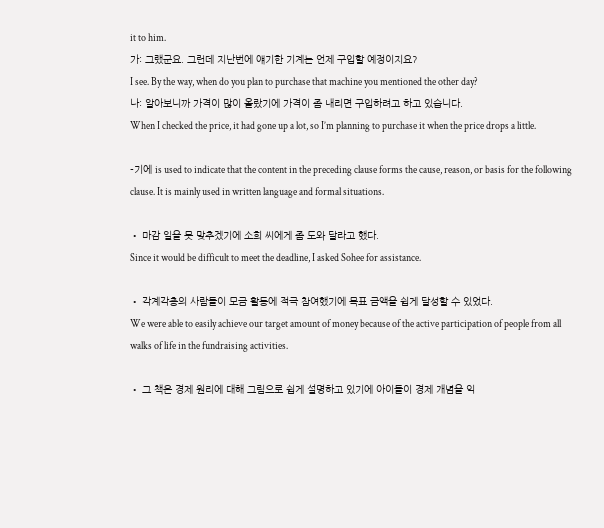it to him.
가: 그랬군요. 그런데 지난번에 얘기한 기계는 언제 구입할 예정이지요?
I see. By the way, when do you plan to purchase that machine you mentioned the other day?
나: 알아보니까 가격이 많이 올랐기에 가격이 좀 내리면 구입하려고 하고 있습니다.
When I checked the price, it had gone up a lot, so I’m planning to purchase it when the price drops a little.

-기에 is used to indicate that the content in the preceding clause forms the cause, reason, or basis for the following clause. It is mainly used in written language and formal situations.

• 마감 일을 못 맞추겠기에 소희 씨에게 좀 도와 달라고 했다.
Since it would be difficult to meet the deadline, I asked Sohee for assistance.

• 각계각층의 사람들이 모금 활동에 적극 참여했기에 목표 금액을 쉽게 달성할 수 있었다.
We were able to easily achieve our target amount of money because of the active participation of people from all walks of life in the fundraising activities.

• 그 책은 경제 원리에 대해 그림으로 쉽게 설명하고 있기에 아이들이 경제 개념을 익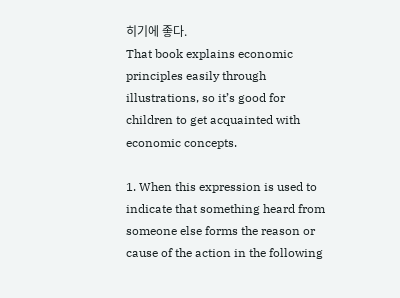히기에 좋다.
That book explains economic principles easily through illustrations, so it’s good for children to get acquainted with economic concepts.

1. When this expression is used to indicate that something heard from someone else forms the reason or cause of the action in the following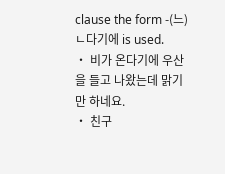clause the form -(느)ㄴ다기에 is used.
• 비가 온다기에 우산을 들고 나왔는데 맑기만 하네요.
• 친구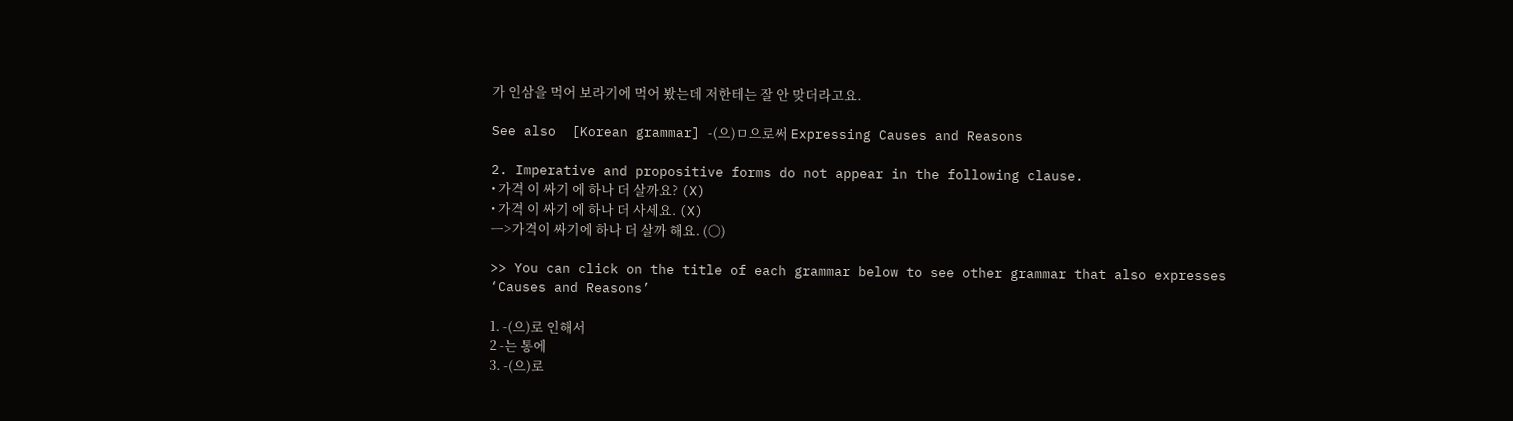가 인삼을 먹어 보라기에 먹어 봤는데 저한테는 잘 안 맞더라고요.

See also  [Korean grammar] -(으)ㅁ으로써 Expressing Causes and Reasons

2. Imperative and propositive forms do not appear in the following clause.
• 가격 이 싸기 에 하나 더 살까요? (X)
• 가격 이 싸기 에 하나 더 사세요. (X)
ᅳ>가격이 싸기에 하나 더 살까 해요. (〇)

>> You can click on the title of each grammar below to see other grammar that also expresses ‘Causes and Reasons’

1. -(으)로 인해서
2 -는 통에
3. -(으)로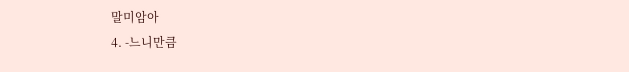말미암아
4. -느니만큼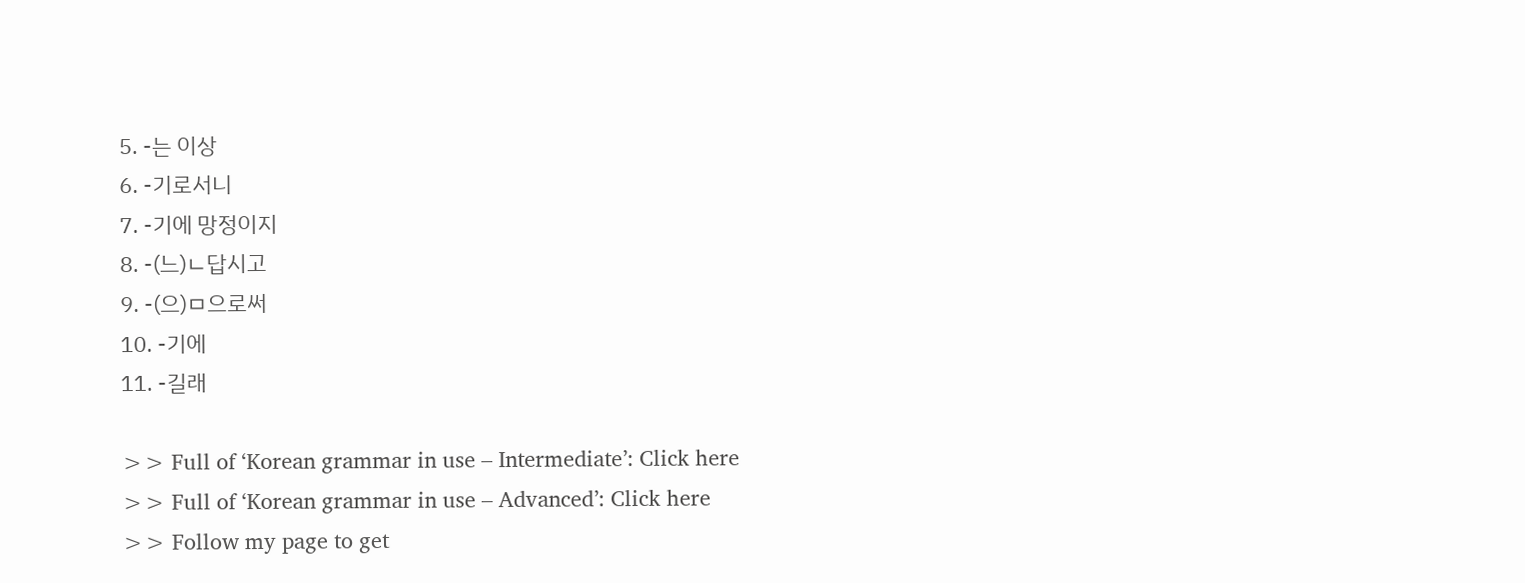5. -는 이상
6. -기로서니
7. -기에 망정이지
8. -(느)ㄴ답시고
9. -(으)ㅁ으로써
10. -기에
11. -길래

>> Full of ‘Korean grammar in use – Intermediate’: Click here
>> Full of ‘Korean grammar in use – Advanced’: Click here
>> Follow my page to get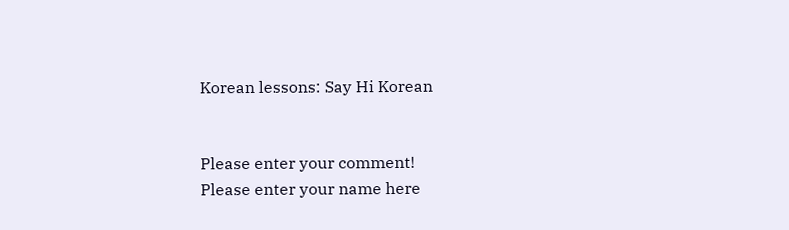Korean lessons: Say Hi Korean


Please enter your comment!
Please enter your name here